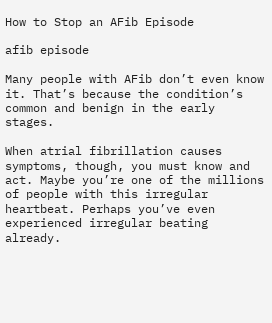How to Stop an AFib Episode

afib episode

Many people with AFib don’t even know it. That’s because the condition’s common and benign in the early stages.

When atrial fibrillation causes symptoms, though, you must know and act. Maybe you’re one of the millions of people with this irregular heartbeat. Perhaps you’ve even experienced irregular beating already.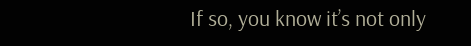If so, you know it’s not only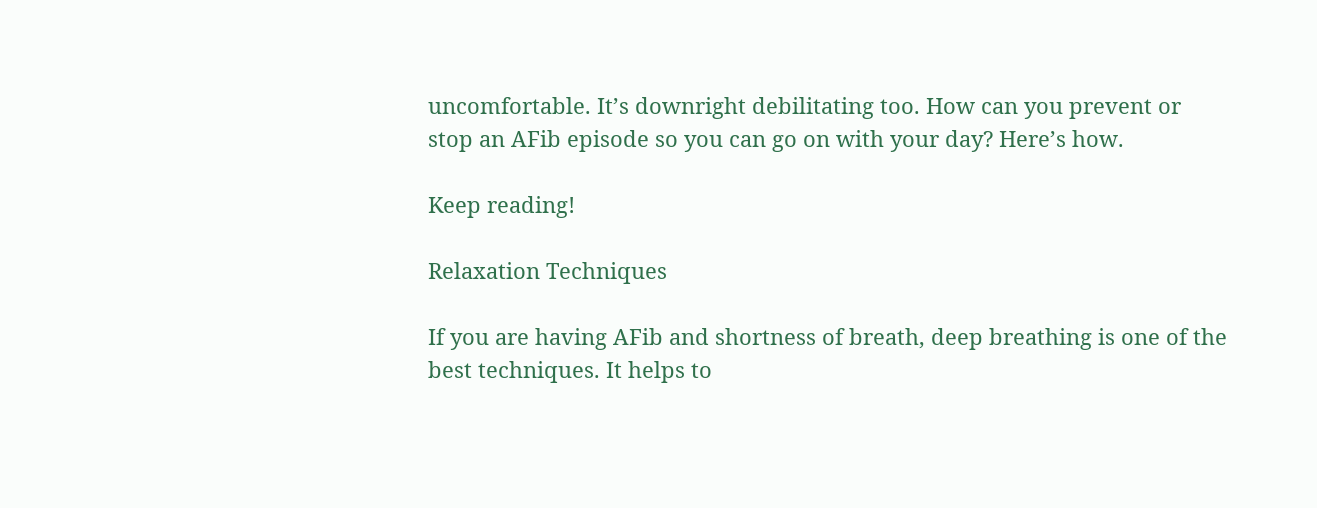uncomfortable. It’s downright debilitating too. How can you prevent or stop an AFib episode so you can go on with your day? Here’s how.

Keep reading!

Relaxation Techniques

If you are having AFib and shortness of breath, deep breathing is one of the best techniques. It helps to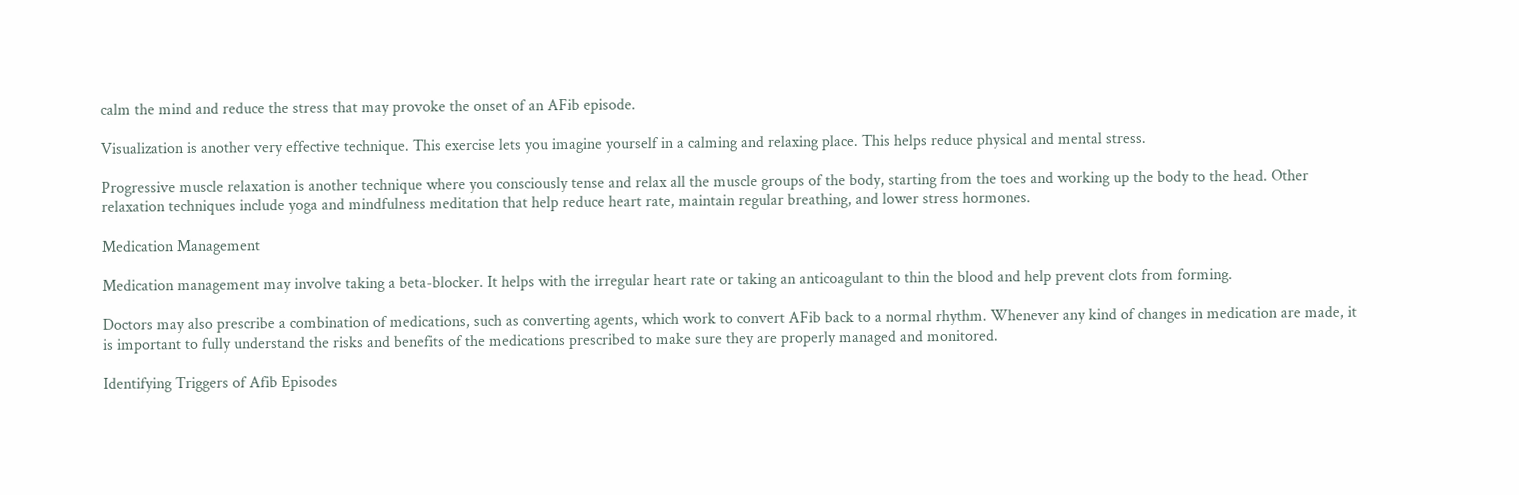calm the mind and reduce the stress that may provoke the onset of an AFib episode.

Visualization is another very effective technique. This exercise lets you imagine yourself in a calming and relaxing place. This helps reduce physical and mental stress.

Progressive muscle relaxation is another technique where you consciously tense and relax all the muscle groups of the body, starting from the toes and working up the body to the head. Other relaxation techniques include yoga and mindfulness meditation that help reduce heart rate, maintain regular breathing, and lower stress hormones.

Medication Management

Medication management may involve taking a beta-blocker. It helps with the irregular heart rate or taking an anticoagulant to thin the blood and help prevent clots from forming.

Doctors may also prescribe a combination of medications, such as converting agents, which work to convert AFib back to a normal rhythm. Whenever any kind of changes in medication are made, it is important to fully understand the risks and benefits of the medications prescribed to make sure they are properly managed and monitored.

Identifying Triggers of Afib Episodes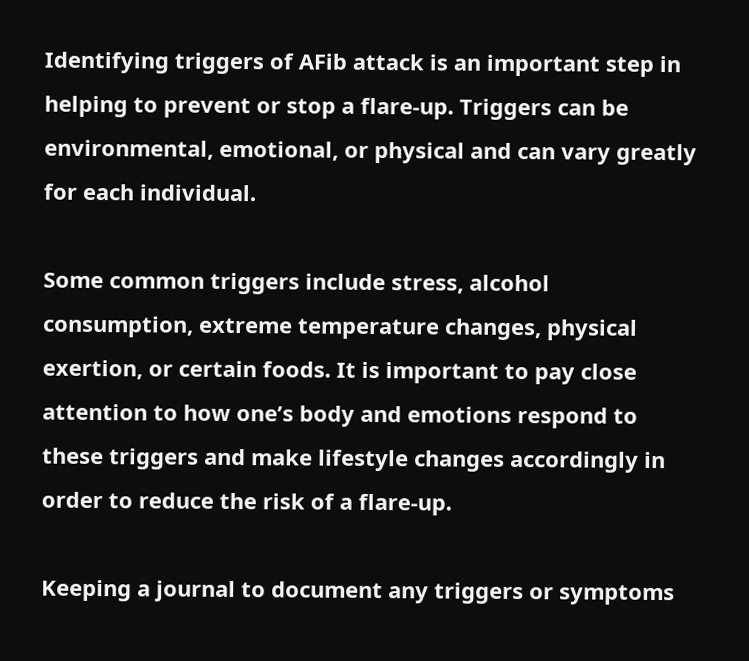Identifying triggers of AFib attack is an important step in helping to prevent or stop a flare-up. Triggers can be environmental, emotional, or physical and can vary greatly for each individual.

Some common triggers include stress, alcohol consumption, extreme temperature changes, physical exertion, or certain foods. It is important to pay close attention to how one’s body and emotions respond to these triggers and make lifestyle changes accordingly in order to reduce the risk of a flare-up.

Keeping a journal to document any triggers or symptoms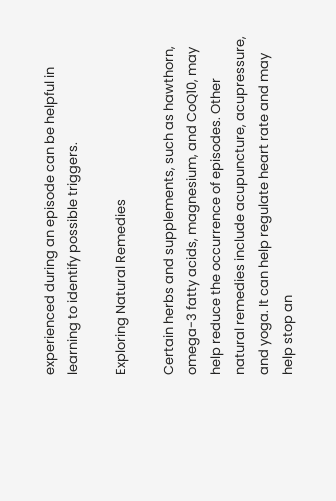experienced during an episode can be helpful in learning to identify possible triggers.

Exploring Natural Remedies

Certain herbs and supplements, such as hawthorn, omega-3 fatty acids, magnesium, and CoQ10, may help reduce the occurrence of episodes. Other natural remedies include acupuncture, acupressure, and yoga. It can help regulate heart rate and may help stop an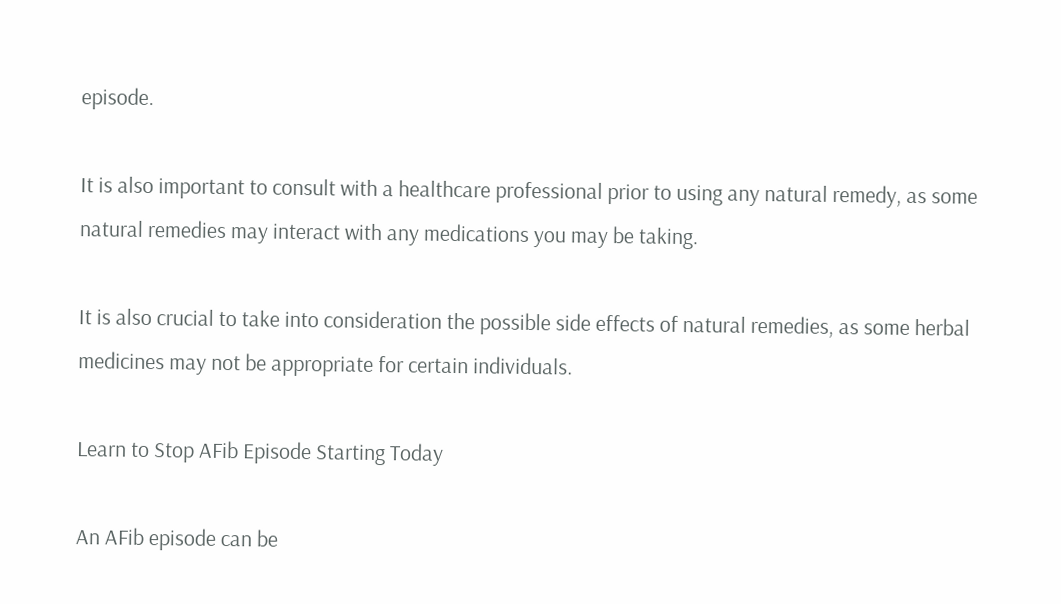episode.

It is also important to consult with a healthcare professional prior to using any natural remedy, as some natural remedies may interact with any medications you may be taking.

It is also crucial to take into consideration the possible side effects of natural remedies, as some herbal medicines may not be appropriate for certain individuals.

Learn to Stop AFib Episode Starting Today

An AFib episode can be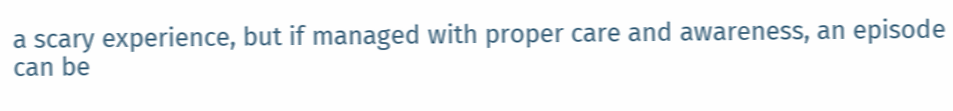a scary experience, but if managed with proper care and awareness, an episode can be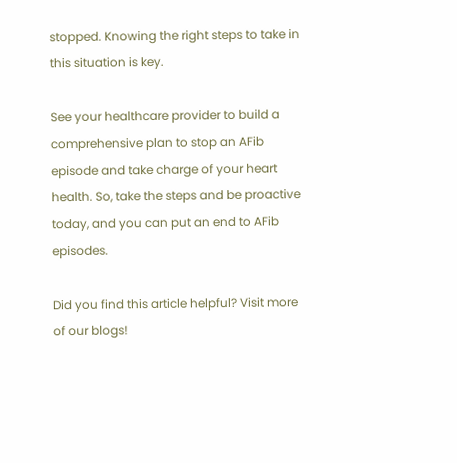stopped. Knowing the right steps to take in this situation is key.

See your healthcare provider to build a comprehensive plan to stop an AFib episode and take charge of your heart health. So, take the steps and be proactive today, and you can put an end to AFib episodes.

Did you find this article helpful? Visit more of our blogs!